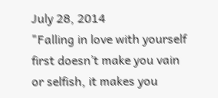July 28, 2014
"Falling in love with yourself first doesn’t make you vain or selfish, it makes you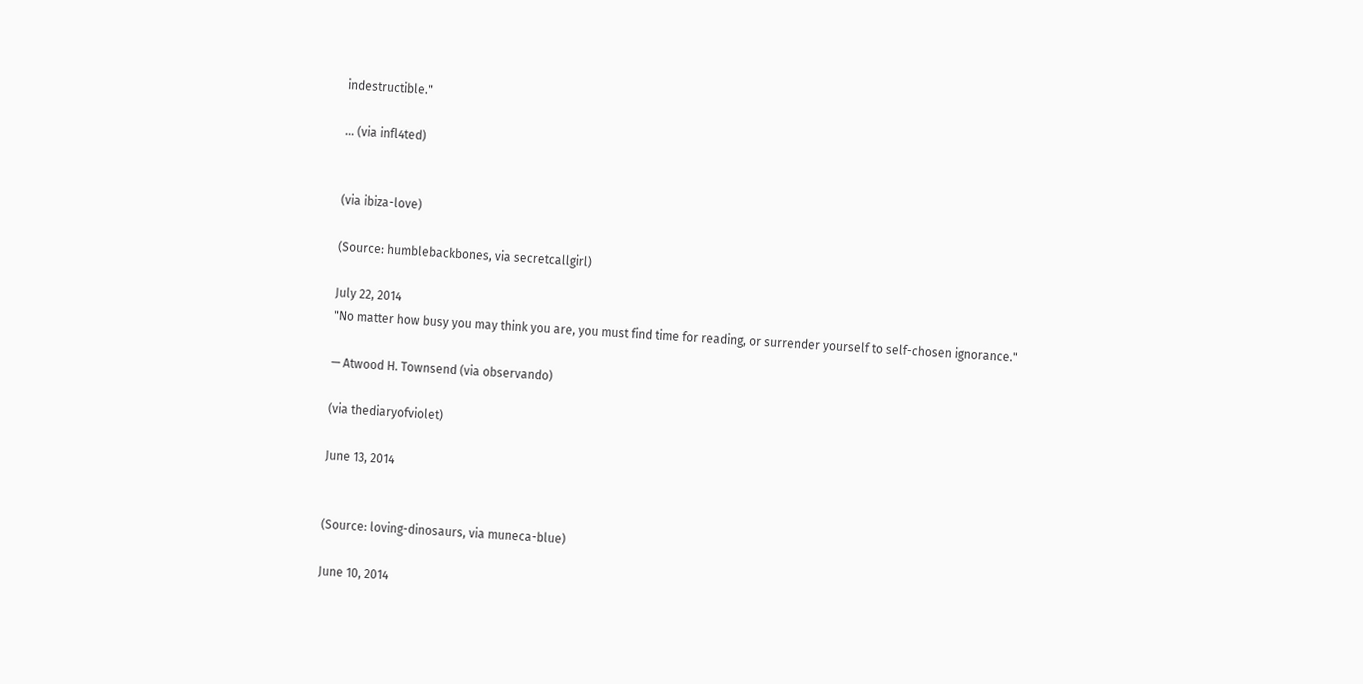indestructible."

… (via infl4ted)


(via ibiza-love)

(Source: humblebackbones, via secretcallgirl)

July 22, 2014
"No matter how busy you may think you are, you must find time for reading, or surrender yourself to self-chosen ignorance."

— Atwood H. Townsend (via observando)

(via thediaryofviolet)

June 13, 2014


(Source: loving-dinosaurs, via muneca-blue)

June 10, 2014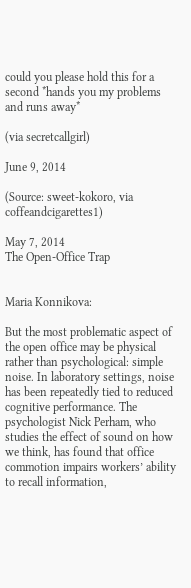could you please hold this for a second *hands you my problems and runs away*

(via secretcallgirl)

June 9, 2014

(Source: sweet-kokoro, via coffeandcigarettes1)

May 7, 2014
The Open-Office Trap


Maria Konnikova:

But the most problematic aspect of the open office may be physical rather than psychological: simple noise. In laboratory settings, noise has been repeatedly tied to reduced cognitive performance. The psychologist Nick Perham, who studies the effect of sound on how we think, has found that office commotion impairs workers’ ability to recall information,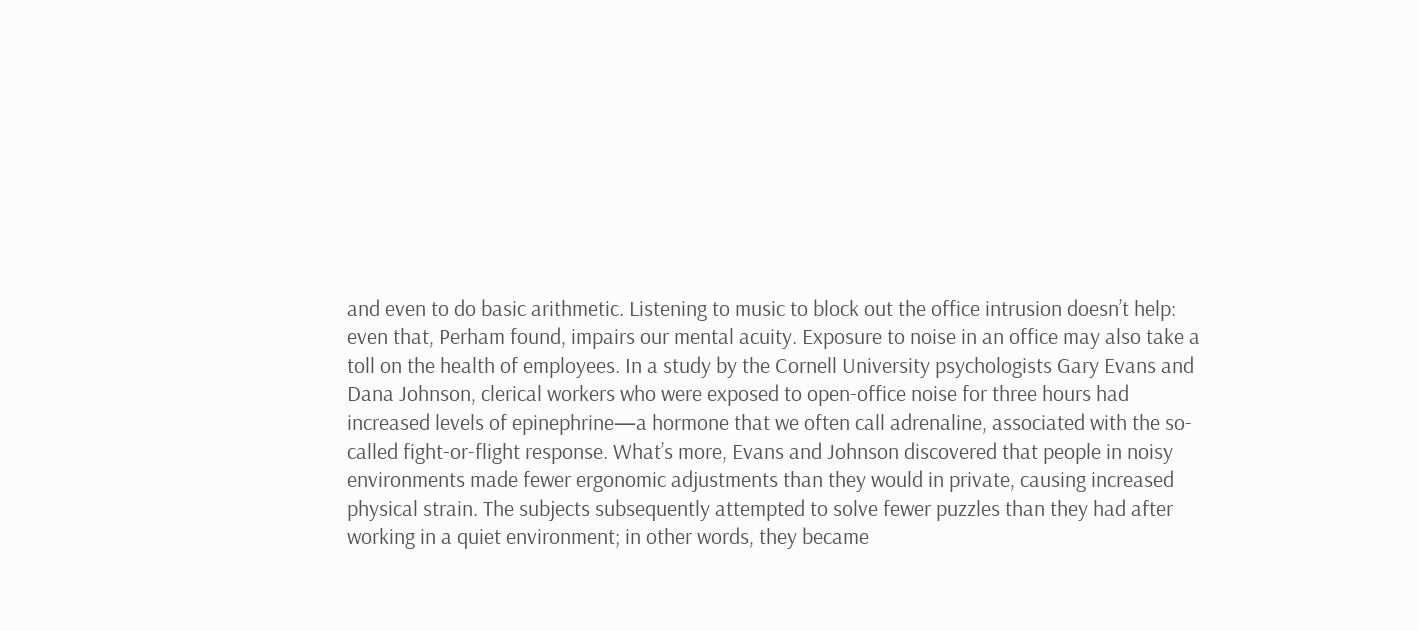and even to do basic arithmetic. Listening to music to block out the office intrusion doesn’t help: even that, Perham found, impairs our mental acuity. Exposure to noise in an office may also take a toll on the health of employees. In a study by the Cornell University psychologists Gary Evans and Dana Johnson, clerical workers who were exposed to open-office noise for three hours had increased levels of epinephrine—a hormone that we often call adrenaline, associated with the so-called fight-or-flight response. What’s more, Evans and Johnson discovered that people in noisy environments made fewer ergonomic adjustments than they would in private, causing increased physical strain. The subjects subsequently attempted to solve fewer puzzles than they had after working in a quiet environment; in other words, they became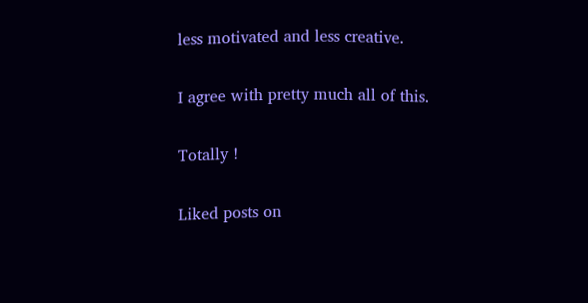less motivated and less creative.

I agree with pretty much all of this.

Totally !

Liked posts on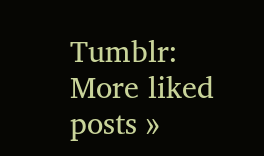Tumblr: More liked posts »